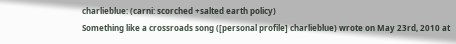charlieblue: (carni: scorched +salted earth policy)
Something like a crossroads song ([personal profile] charlieblue) wrote on May 23rd, 2010 at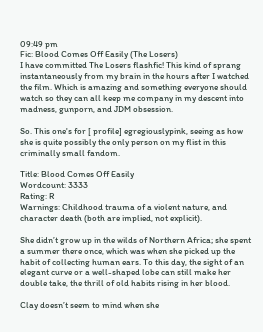09:49 pm
Fic: Blood Comes Off Easily (The Losers)
I have committed The Losers flashfic! This kind of sprang instantaneously from my brain in the hours after I watched the film. Which is amazing and something everyone should watch so they can all keep me company in my descent into madness, gunporn, and JDM obsession.

So. This one's for [ profile] egregiouslypink, seeing as how she is quite possibly the only person on my flist in this criminally small fandom.

Title: Blood Comes Off Easily
Wordcount: 3333
Rating: R
Warnings: Childhood trauma of a violent nature, and character death (both are implied, not explicit).

She didn’t grow up in the wilds of Northern Africa; she spent a summer there once, which was when she picked up the habit of collecting human ears. To this day, the sight of an elegant curve or a well-shaped lobe can still make her double take, the thrill of old habits rising in her blood.

Clay doesn’t seem to mind when she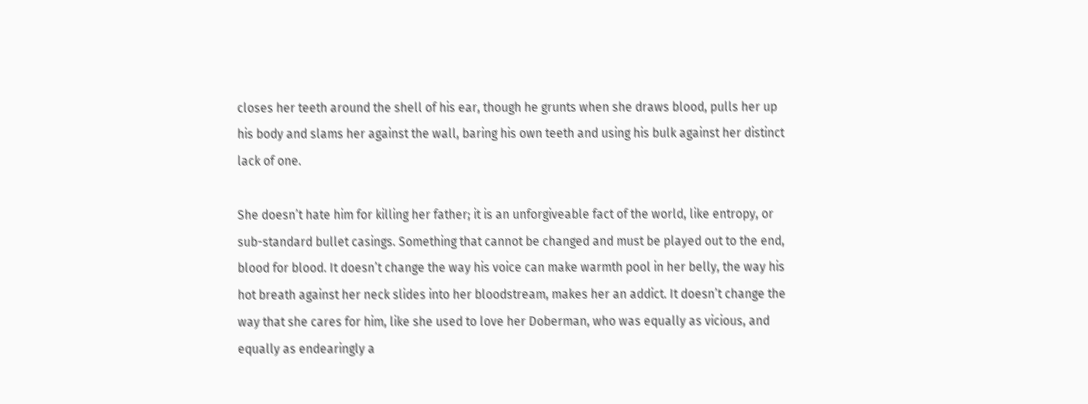closes her teeth around the shell of his ear, though he grunts when she draws blood, pulls her up his body and slams her against the wall, baring his own teeth and using his bulk against her distinct lack of one.

She doesn’t hate him for killing her father; it is an unforgiveable fact of the world, like entropy, or sub-standard bullet casings. Something that cannot be changed and must be played out to the end, blood for blood. It doesn’t change the way his voice can make warmth pool in her belly, the way his hot breath against her neck slides into her bloodstream, makes her an addict. It doesn’t change the way that she cares for him, like she used to love her Doberman, who was equally as vicious, and equally as endearingly a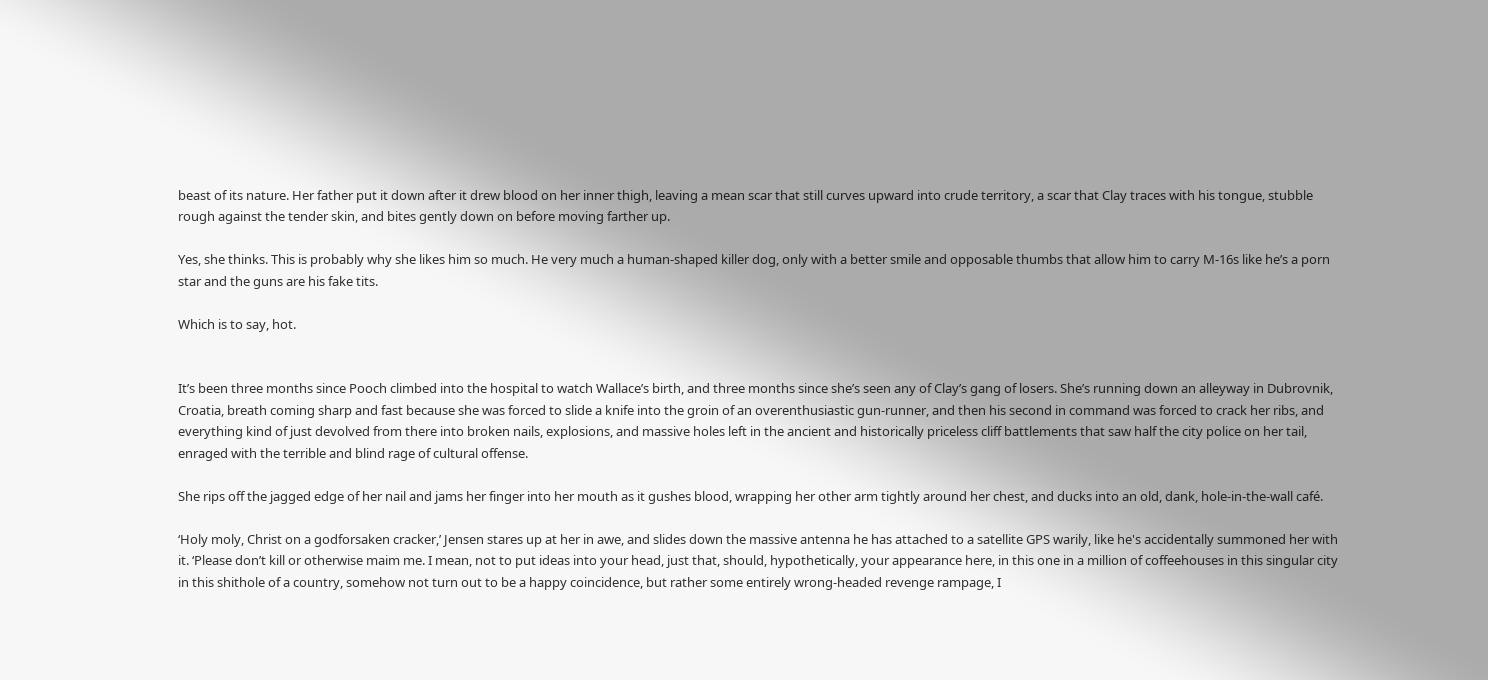beast of its nature. Her father put it down after it drew blood on her inner thigh, leaving a mean scar that still curves upward into crude territory, a scar that Clay traces with his tongue, stubble rough against the tender skin, and bites gently down on before moving farther up.

Yes, she thinks. This is probably why she likes him so much. He very much a human-shaped killer dog, only with a better smile and opposable thumbs that allow him to carry M-16s like he’s a porn star and the guns are his fake tits.

Which is to say, hot.


It’s been three months since Pooch climbed into the hospital to watch Wallace’s birth, and three months since she’s seen any of Clay’s gang of losers. She’s running down an alleyway in Dubrovnik, Croatia, breath coming sharp and fast because she was forced to slide a knife into the groin of an overenthusiastic gun-runner, and then his second in command was forced to crack her ribs, and everything kind of just devolved from there into broken nails, explosions, and massive holes left in the ancient and historically priceless cliff battlements that saw half the city police on her tail, enraged with the terrible and blind rage of cultural offense.

She rips off the jagged edge of her nail and jams her finger into her mouth as it gushes blood, wrapping her other arm tightly around her chest, and ducks into an old, dank, hole-in-the-wall café.

‘Holy moly, Christ on a godforsaken cracker,’ Jensen stares up at her in awe, and slides down the massive antenna he has attached to a satellite GPS warily, like he's accidentally summoned her with it. ‘Please don’t kill or otherwise maim me. I mean, not to put ideas into your head, just that, should, hypothetically, your appearance here, in this one in a million of coffeehouses in this singular city in this shithole of a country, somehow not turn out to be a happy coincidence, but rather some entirely wrong-headed revenge rampage, I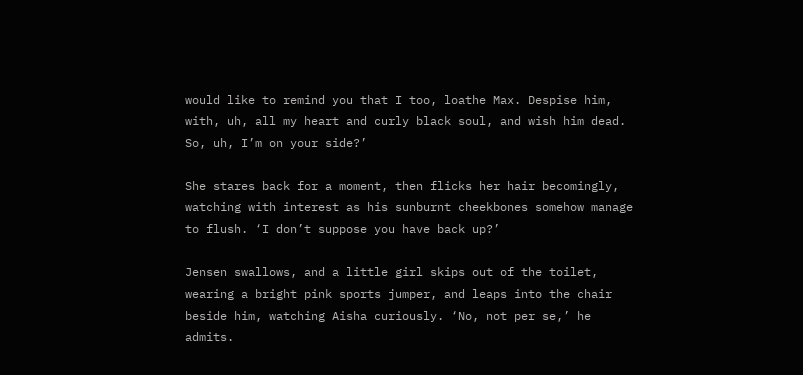would like to remind you that I too, loathe Max. Despise him, with, uh, all my heart and curly black soul, and wish him dead. So, uh, I’m on your side?’

She stares back for a moment, then flicks her hair becomingly, watching with interest as his sunburnt cheekbones somehow manage to flush. ‘I don’t suppose you have back up?’

Jensen swallows, and a little girl skips out of the toilet, wearing a bright pink sports jumper, and leaps into the chair beside him, watching Aisha curiously. ‘No, not per se,’ he admits.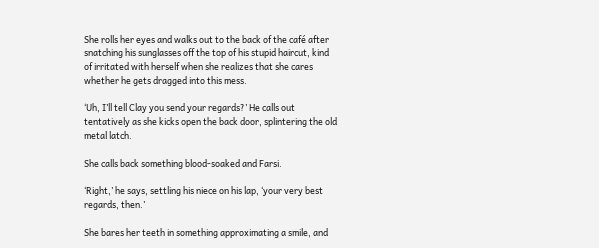She rolls her eyes and walks out to the back of the café after snatching his sunglasses off the top of his stupid haircut, kind of irritated with herself when she realizes that she cares whether he gets dragged into this mess.

‘Uh, I’ll tell Clay you send your regards?’ He calls out tentatively as she kicks open the back door, splintering the old metal latch.

She calls back something blood-soaked and Farsi.

‘Right,’ he says, settling his niece on his lap, ‘your very best regards, then.’

She bares her teeth in something approximating a smile, and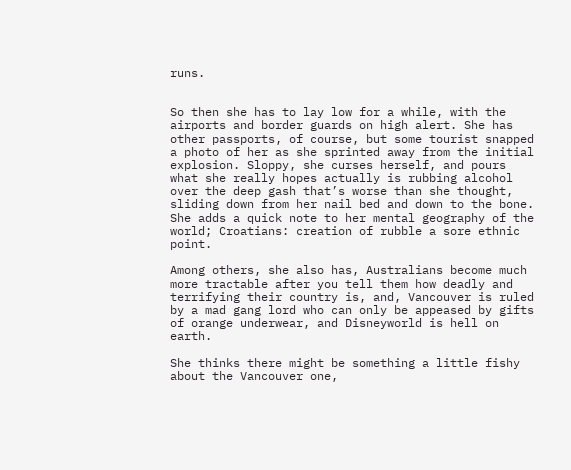runs.


So then she has to lay low for a while, with the airports and border guards on high alert. She has other passports, of course, but some tourist snapped a photo of her as she sprinted away from the initial explosion. Sloppy, she curses herself, and pours what she really hopes actually is rubbing alcohol over the deep gash that’s worse than she thought, sliding down from her nail bed and down to the bone. She adds a quick note to her mental geography of the world; Croatians: creation of rubble a sore ethnic point.

Among others, she also has, Australians become much more tractable after you tell them how deadly and terrifying their country is, and, Vancouver is ruled by a mad gang lord who can only be appeased by gifts of orange underwear, and Disneyworld is hell on earth.

She thinks there might be something a little fishy about the Vancouver one,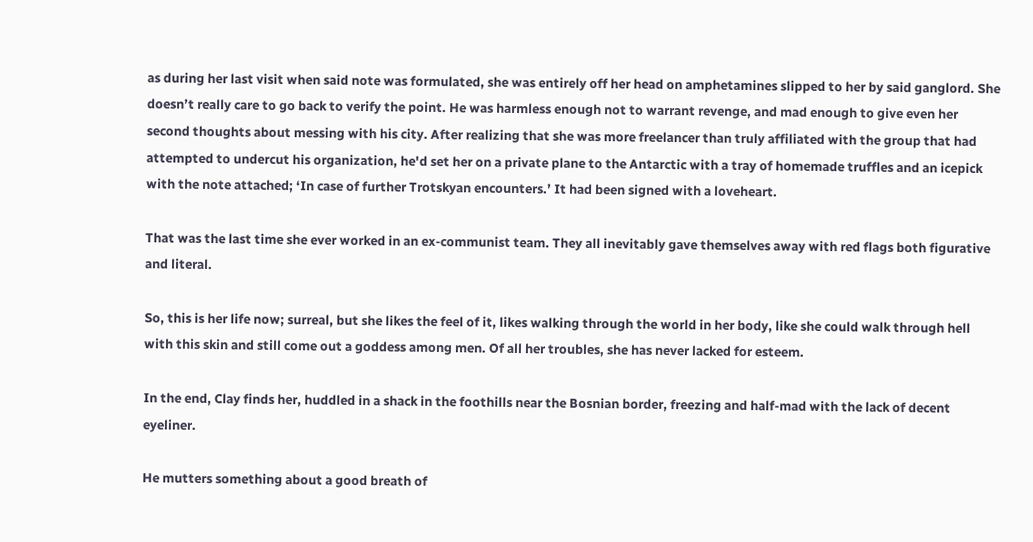as during her last visit when said note was formulated, she was entirely off her head on amphetamines slipped to her by said ganglord. She doesn’t really care to go back to verify the point. He was harmless enough not to warrant revenge, and mad enough to give even her second thoughts about messing with his city. After realizing that she was more freelancer than truly affiliated with the group that had attempted to undercut his organization, he'd set her on a private plane to the Antarctic with a tray of homemade truffles and an icepick with the note attached; ‘In case of further Trotskyan encounters.’ It had been signed with a loveheart.

That was the last time she ever worked in an ex-communist team. They all inevitably gave themselves away with red flags both figurative and literal.

So, this is her life now; surreal, but she likes the feel of it, likes walking through the world in her body, like she could walk through hell with this skin and still come out a goddess among men. Of all her troubles, she has never lacked for esteem.

In the end, Clay finds her, huddled in a shack in the foothills near the Bosnian border, freezing and half-mad with the lack of decent eyeliner.

He mutters something about a good breath of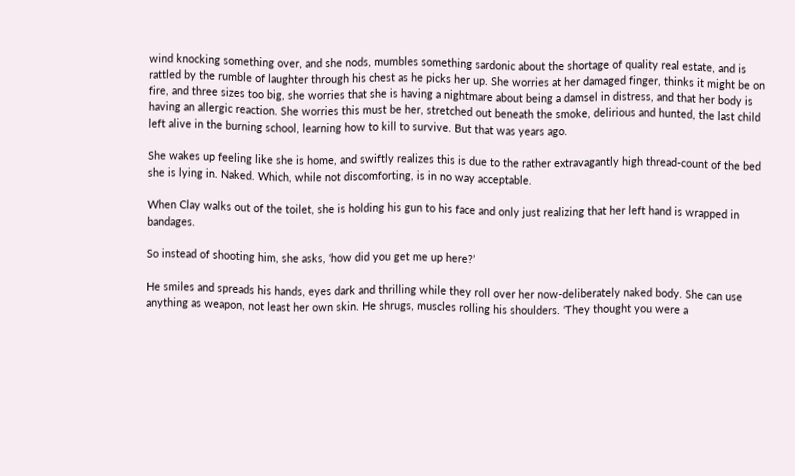wind knocking something over, and she nods, mumbles something sardonic about the shortage of quality real estate, and is rattled by the rumble of laughter through his chest as he picks her up. She worries at her damaged finger, thinks it might be on fire, and three sizes too big, she worries that she is having a nightmare about being a damsel in distress, and that her body is having an allergic reaction. She worries this must be her, stretched out beneath the smoke, delirious and hunted, the last child left alive in the burning school, learning how to kill to survive. But that was years ago.

She wakes up feeling like she is home, and swiftly realizes this is due to the rather extravagantly high thread-count of the bed she is lying in. Naked. Which, while not discomforting, is in no way acceptable.

When Clay walks out of the toilet, she is holding his gun to his face and only just realizing that her left hand is wrapped in bandages.

So instead of shooting him, she asks, ‘how did you get me up here?’

He smiles and spreads his hands, eyes dark and thrilling while they roll over her now-deliberately naked body. She can use anything as weapon, not least her own skin. He shrugs, muscles rolling his shoulders. ‘They thought you were a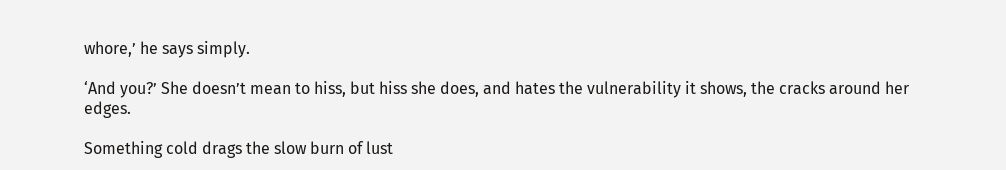whore,’ he says simply.

‘And you?’ She doesn’t mean to hiss, but hiss she does, and hates the vulnerability it shows, the cracks around her edges.

Something cold drags the slow burn of lust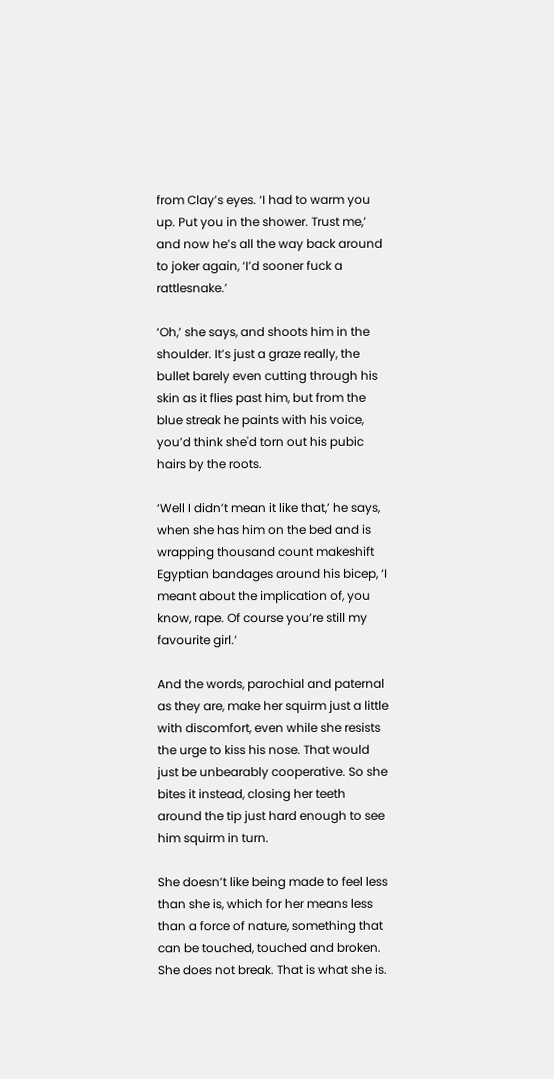from Clay’s eyes. ‘I had to warm you up. Put you in the shower. Trust me,’ and now he’s all the way back around to joker again, ‘I’d sooner fuck a rattlesnake.’

‘Oh,’ she says, and shoots him in the shoulder. It’s just a graze really, the bullet barely even cutting through his skin as it flies past him, but from the blue streak he paints with his voice, you’d think she'd torn out his pubic hairs by the roots.

‘Well I didn’t mean it like that,’ he says, when she has him on the bed and is wrapping thousand count makeshift Egyptian bandages around his bicep, ‘I meant about the implication of, you know, rape. Of course you’re still my favourite girl.’

And the words, parochial and paternal as they are, make her squirm just a little with discomfort, even while she resists the urge to kiss his nose. That would just be unbearably cooperative. So she bites it instead, closing her teeth around the tip just hard enough to see him squirm in turn.

She doesn’t like being made to feel less than she is, which for her means less than a force of nature, something that can be touched, touched and broken. She does not break. That is what she is.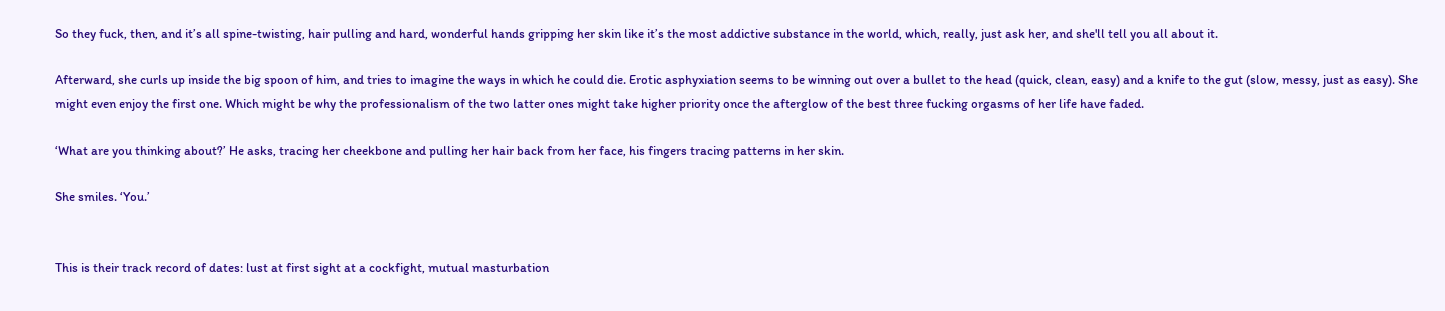So they fuck, then, and it’s all spine-twisting, hair pulling and hard, wonderful hands gripping her skin like it’s the most addictive substance in the world, which, really, just ask her, and she'll tell you all about it.

Afterward, she curls up inside the big spoon of him, and tries to imagine the ways in which he could die. Erotic asphyxiation seems to be winning out over a bullet to the head (quick, clean, easy) and a knife to the gut (slow, messy, just as easy). She might even enjoy the first one. Which might be why the professionalism of the two latter ones might take higher priority once the afterglow of the best three fucking orgasms of her life have faded.

‘What are you thinking about?’ He asks, tracing her cheekbone and pulling her hair back from her face, his fingers tracing patterns in her skin.

She smiles. ‘You.’


This is their track record of dates: lust at first sight at a cockfight, mutual masturbation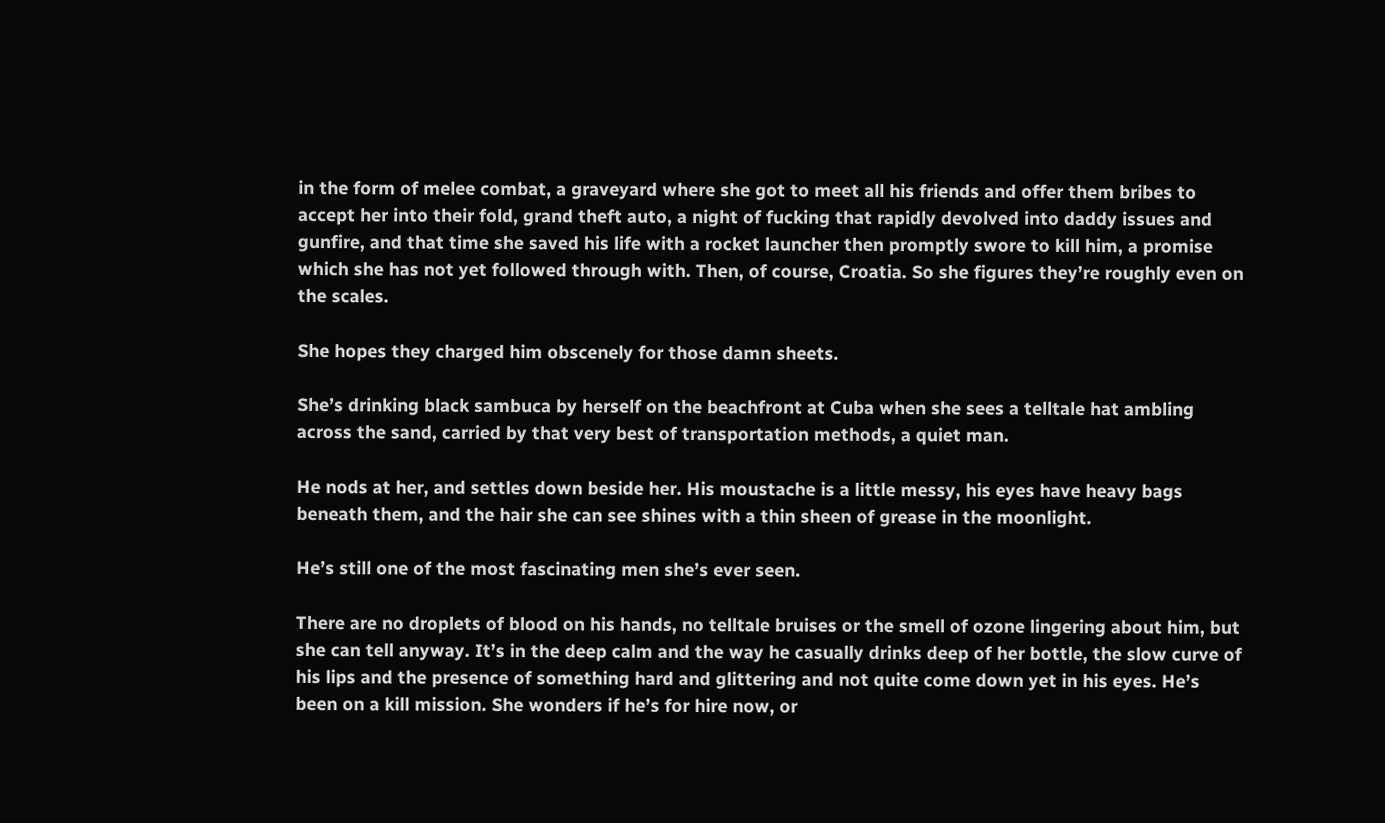in the form of melee combat, a graveyard where she got to meet all his friends and offer them bribes to accept her into their fold, grand theft auto, a night of fucking that rapidly devolved into daddy issues and gunfire, and that time she saved his life with a rocket launcher then promptly swore to kill him, a promise which she has not yet followed through with. Then, of course, Croatia. So she figures they’re roughly even on the scales.

She hopes they charged him obscenely for those damn sheets.

She’s drinking black sambuca by herself on the beachfront at Cuba when she sees a telltale hat ambling across the sand, carried by that very best of transportation methods, a quiet man.

He nods at her, and settles down beside her. His moustache is a little messy, his eyes have heavy bags beneath them, and the hair she can see shines with a thin sheen of grease in the moonlight.

He’s still one of the most fascinating men she’s ever seen.

There are no droplets of blood on his hands, no telltale bruises or the smell of ozone lingering about him, but she can tell anyway. It’s in the deep calm and the way he casually drinks deep of her bottle, the slow curve of his lips and the presence of something hard and glittering and not quite come down yet in his eyes. He’s been on a kill mission. She wonders if he’s for hire now, or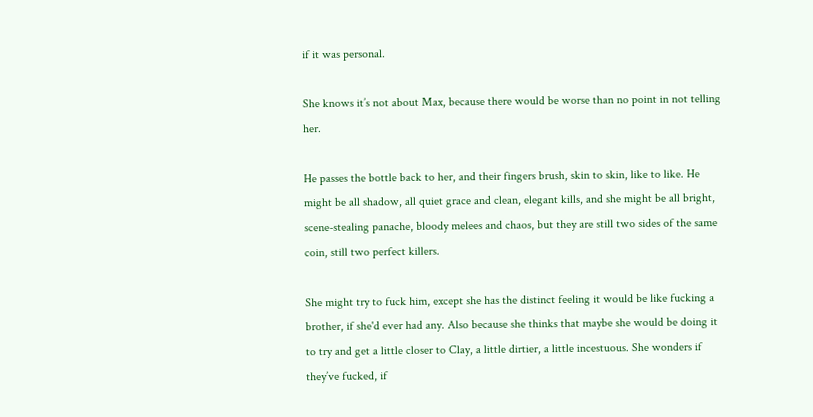if it was personal.

She knows it’s not about Max, because there would be worse than no point in not telling her.

He passes the bottle back to her, and their fingers brush, skin to skin, like to like. He might be all shadow, all quiet grace and clean, elegant kills, and she might be all bright, scene-stealing panache, bloody melees and chaos, but they are still two sides of the same coin, still two perfect killers.

She might try to fuck him, except she has the distinct feeling it would be like fucking a brother, if she'd ever had any. Also because she thinks that maybe she would be doing it to try and get a little closer to Clay, a little dirtier, a little incestuous. She wonders if they’ve fucked, if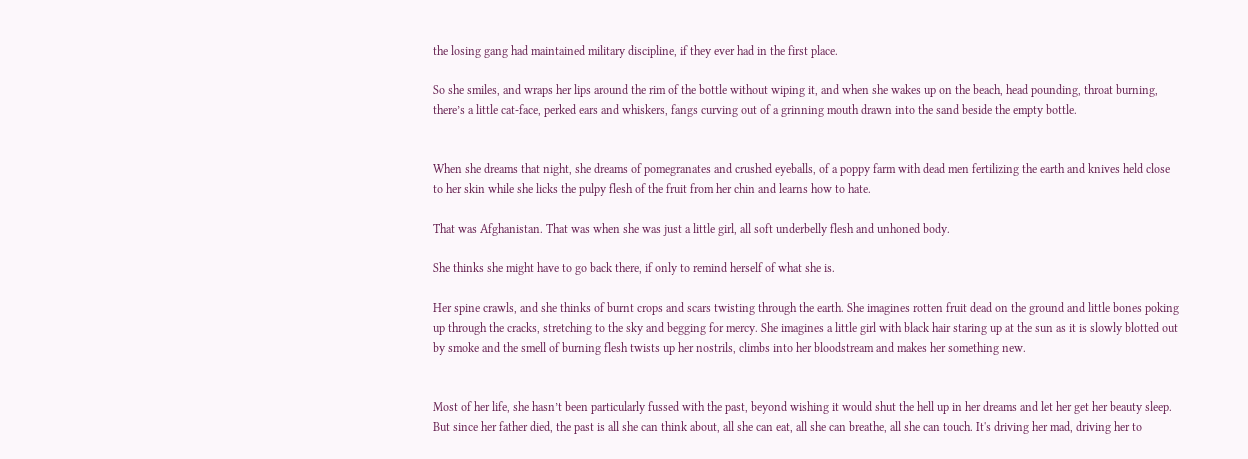the losing gang had maintained military discipline, if they ever had in the first place.

So she smiles, and wraps her lips around the rim of the bottle without wiping it, and when she wakes up on the beach, head pounding, throat burning, there’s a little cat-face, perked ears and whiskers, fangs curving out of a grinning mouth drawn into the sand beside the empty bottle.


When she dreams that night, she dreams of pomegranates and crushed eyeballs, of a poppy farm with dead men fertilizing the earth and knives held close to her skin while she licks the pulpy flesh of the fruit from her chin and learns how to hate.

That was Afghanistan. That was when she was just a little girl, all soft underbelly flesh and unhoned body.

She thinks she might have to go back there, if only to remind herself of what she is.

Her spine crawls, and she thinks of burnt crops and scars twisting through the earth. She imagines rotten fruit dead on the ground and little bones poking up through the cracks, stretching to the sky and begging for mercy. She imagines a little girl with black hair staring up at the sun as it is slowly blotted out by smoke and the smell of burning flesh twists up her nostrils, climbs into her bloodstream and makes her something new.


Most of her life, she hasn’t been particularly fussed with the past, beyond wishing it would shut the hell up in her dreams and let her get her beauty sleep. But since her father died, the past is all she can think about, all she can eat, all she can breathe, all she can touch. It's driving her mad, driving her to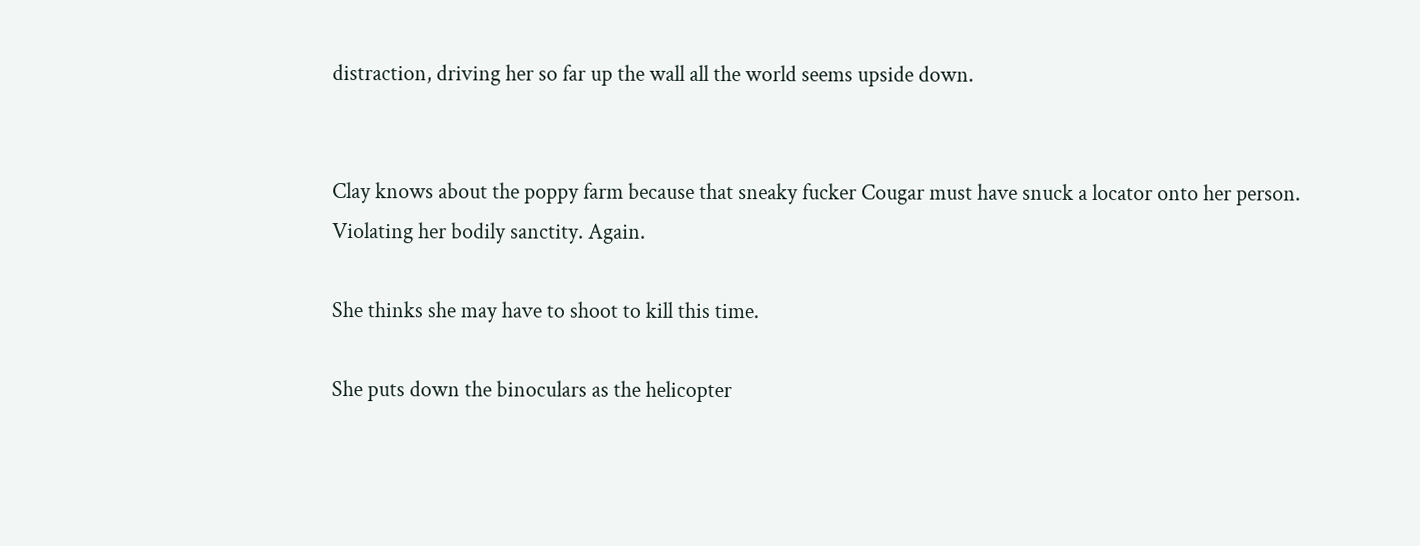distraction, driving her so far up the wall all the world seems upside down.


Clay knows about the poppy farm because that sneaky fucker Cougar must have snuck a locator onto her person. Violating her bodily sanctity. Again.

She thinks she may have to shoot to kill this time.

She puts down the binoculars as the helicopter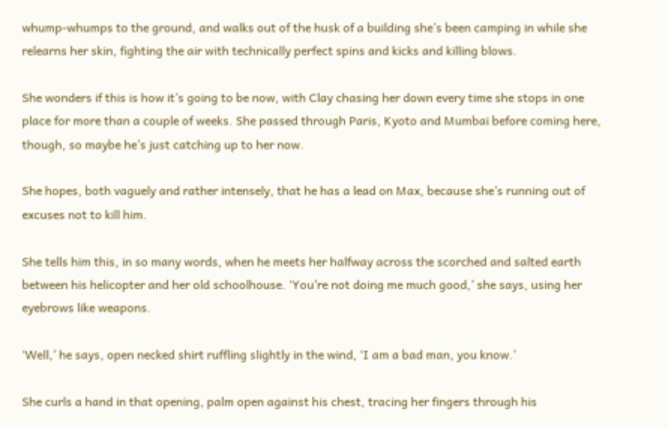whump-whumps to the ground, and walks out of the husk of a building she’s been camping in while she relearns her skin, fighting the air with technically perfect spins and kicks and killing blows.

She wonders if this is how it’s going to be now, with Clay chasing her down every time she stops in one place for more than a couple of weeks. She passed through Paris, Kyoto and Mumbai before coming here, though, so maybe he’s just catching up to her now.

She hopes, both vaguely and rather intensely, that he has a lead on Max, because she’s running out of excuses not to kill him.

She tells him this, in so many words, when he meets her halfway across the scorched and salted earth between his helicopter and her old schoolhouse. ‘You’re not doing me much good,’ she says, using her eyebrows like weapons.

‘Well,’ he says, open necked shirt ruffling slightly in the wind, ‘I am a bad man, you know.’

She curls a hand in that opening, palm open against his chest, tracing her fingers through his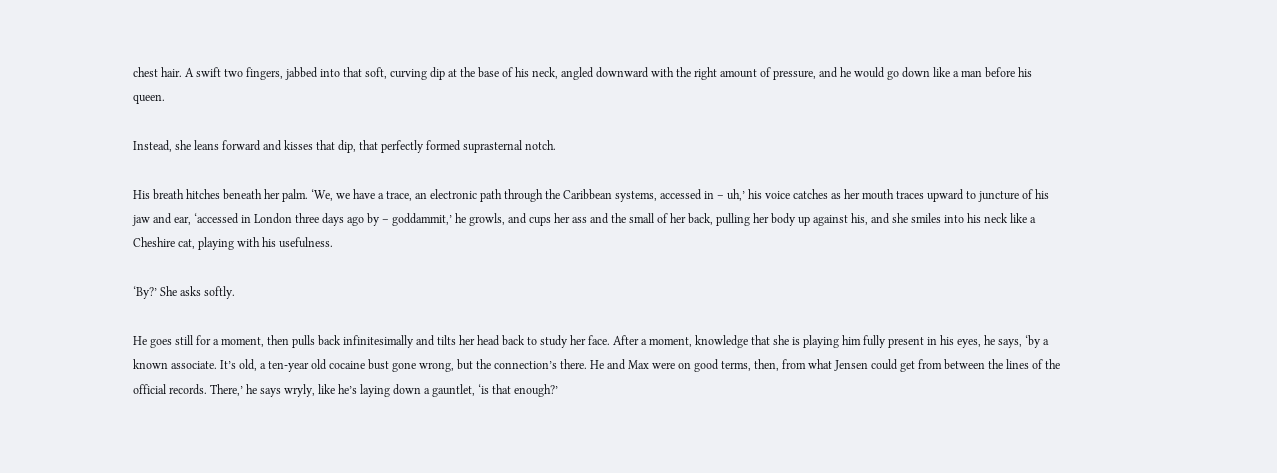chest hair. A swift two fingers, jabbed into that soft, curving dip at the base of his neck, angled downward with the right amount of pressure, and he would go down like a man before his queen.

Instead, she leans forward and kisses that dip, that perfectly formed suprasternal notch.

His breath hitches beneath her palm. ‘We, we have a trace, an electronic path through the Caribbean systems, accessed in – uh,’ his voice catches as her mouth traces upward to juncture of his jaw and ear, ‘accessed in London three days ago by – goddammit,’ he growls, and cups her ass and the small of her back, pulling her body up against his, and she smiles into his neck like a Cheshire cat, playing with his usefulness.

‘By?’ She asks softly.

He goes still for a moment, then pulls back infinitesimally and tilts her head back to study her face. After a moment, knowledge that she is playing him fully present in his eyes, he says, ‘by a known associate. It’s old, a ten-year old cocaine bust gone wrong, but the connection’s there. He and Max were on good terms, then, from what Jensen could get from between the lines of the official records. There,’ he says wryly, like he’s laying down a gauntlet, ‘is that enough?’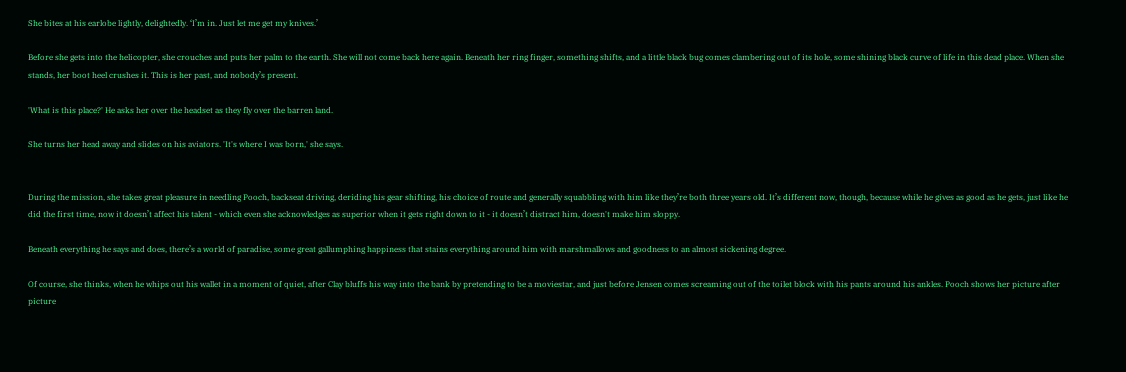She bites at his earlobe lightly, delightedly. ‘I’m in. Just let me get my knives.’

Before she gets into the helicopter, she crouches and puts her palm to the earth. She will not come back here again. Beneath her ring finger, something shifts, and a little black bug comes clambering out of its hole, some shining black curve of life in this dead place. When she stands, her boot heel crushes it. This is her past, and nobody’s present.

'What is this place?' He asks her over the headset as they fly over the barren land.

She turns her head away and slides on his aviators. 'It's where I was born,' she says.


During the mission, she takes great pleasure in needling Pooch, backseat driving, deriding his gear shifting, his choice of route and generally squabbling with him like they’re both three years old. It’s different now, though, because while he gives as good as he gets, just like he did the first time, now it doesn’t affect his talent - which even she acknowledges as superior when it gets right down to it - it doesn’t distract him, doesn't make him sloppy.

Beneath everything he says and does, there’s a world of paradise, some great gallumphing happiness that stains everything around him with marshmallows and goodness to an almost sickening degree.

Of course, she thinks, when he whips out his wallet in a moment of quiet, after Clay bluffs his way into the bank by pretending to be a moviestar, and just before Jensen comes screaming out of the toilet block with his pants around his ankles. Pooch shows her picture after picture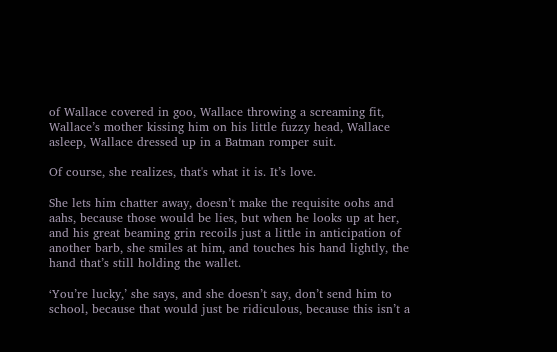of Wallace covered in goo, Wallace throwing a screaming fit, Wallace’s mother kissing him on his little fuzzy head, Wallace asleep, Wallace dressed up in a Batman romper suit.

Of course, she realizes, that's what it is. It’s love.

She lets him chatter away, doesn’t make the requisite oohs and aahs, because those would be lies, but when he looks up at her, and his great beaming grin recoils just a little in anticipation of another barb, she smiles at him, and touches his hand lightly, the hand that’s still holding the wallet.

‘You’re lucky,’ she says, and she doesn’t say, don’t send him to school, because that would just be ridiculous, because this isn’t a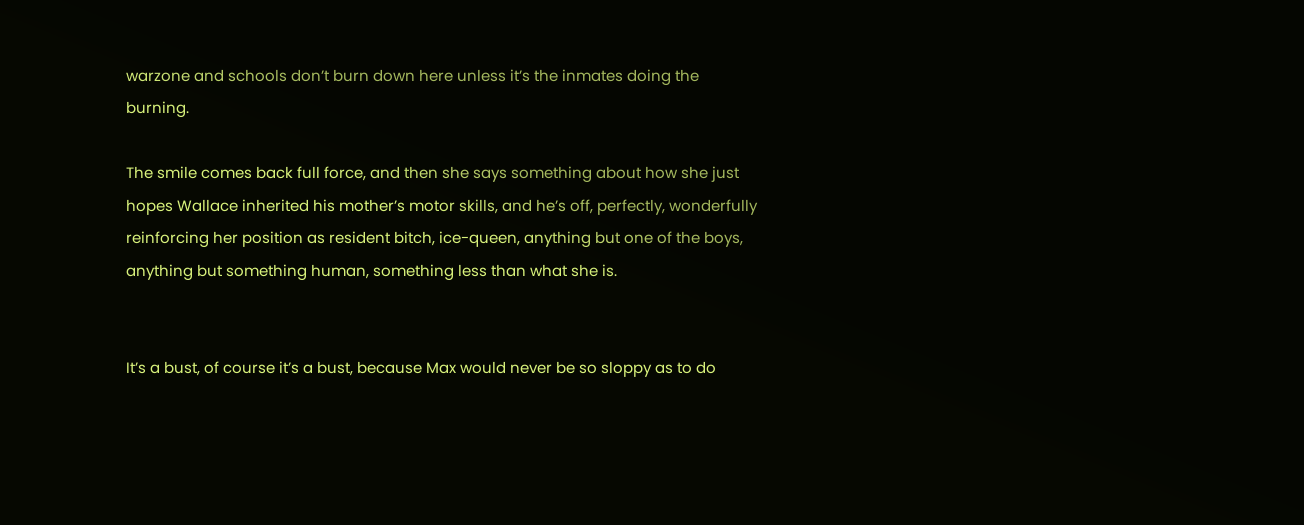warzone and schools don’t burn down here unless it’s the inmates doing the burning.

The smile comes back full force, and then she says something about how she just hopes Wallace inherited his mother’s motor skills, and he’s off, perfectly, wonderfully reinforcing her position as resident bitch, ice-queen, anything but one of the boys, anything but something human, something less than what she is.


It’s a bust, of course it’s a bust, because Max would never be so sloppy as to do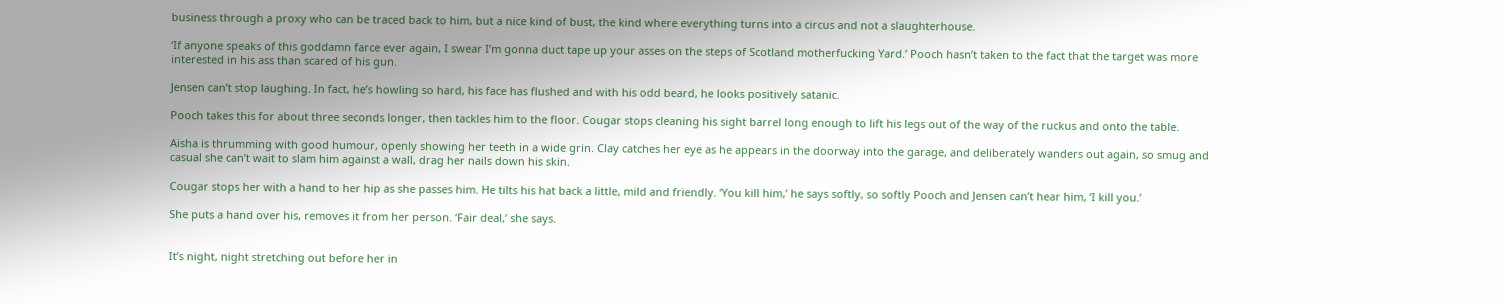business through a proxy who can be traced back to him, but a nice kind of bust, the kind where everything turns into a circus and not a slaughterhouse.

‘If anyone speaks of this goddamn farce ever again, I swear I’m gonna duct tape up your asses on the steps of Scotland motherfucking Yard.’ Pooch hasn’t taken to the fact that the target was more interested in his ass than scared of his gun.

Jensen can’t stop laughing. In fact, he’s howling so hard, his face has flushed and with his odd beard, he looks positively satanic.

Pooch takes this for about three seconds longer, then tackles him to the floor. Cougar stops cleaning his sight barrel long enough to lift his legs out of the way of the ruckus and onto the table.

Aisha is thrumming with good humour, openly showing her teeth in a wide grin. Clay catches her eye as he appears in the doorway into the garage, and deliberately wanders out again, so smug and casual she can’t wait to slam him against a wall, drag her nails down his skin.

Cougar stops her with a hand to her hip as she passes him. He tilts his hat back a little, mild and friendly. ‘You kill him,’ he says softly, so softly Pooch and Jensen can’t hear him, ‘I kill you.’

She puts a hand over his, removes it from her person. ‘Fair deal,’ she says.


It’s night, night stretching out before her in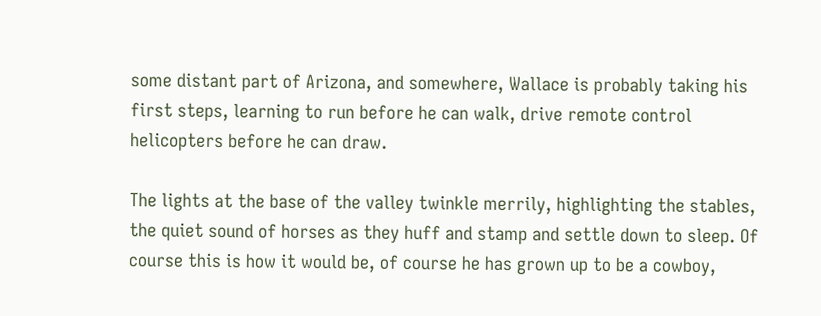some distant part of Arizona, and somewhere, Wallace is probably taking his first steps, learning to run before he can walk, drive remote control helicopters before he can draw.

The lights at the base of the valley twinkle merrily, highlighting the stables, the quiet sound of horses as they huff and stamp and settle down to sleep. Of course this is how it would be, of course he has grown up to be a cowboy,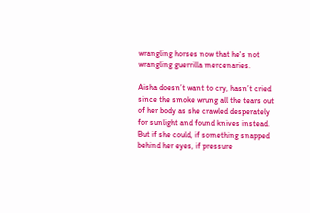wrangling horses now that he's not wrangling guerrilla mercenaries.

Aisha doesn’t want to cry, hasn’t cried since the smoke wrung all the tears out of her body as she crawled desperately for sunlight and found knives instead. But if she could, if something snapped behind her eyes, if pressure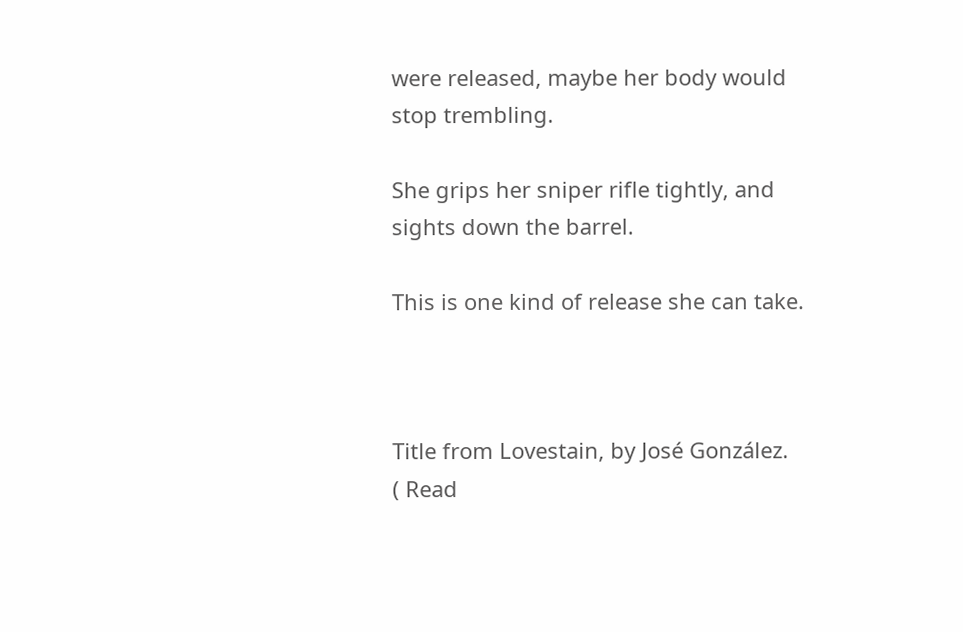were released, maybe her body would stop trembling.

She grips her sniper rifle tightly, and sights down the barrel.

This is one kind of release she can take.



Title from Lovestain, by José González.
( Read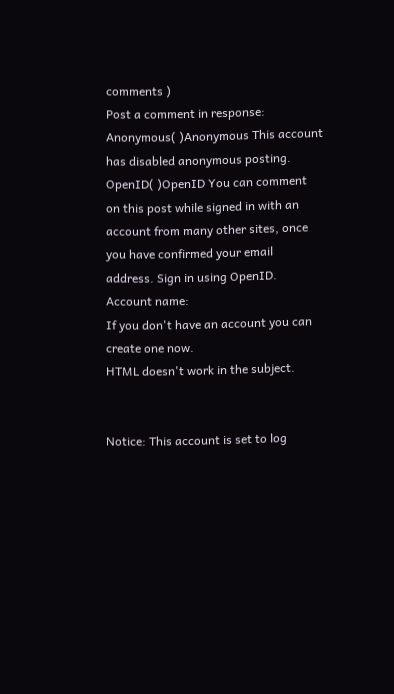comments )
Post a comment in response:
Anonymous( )Anonymous This account has disabled anonymous posting.
OpenID( )OpenID You can comment on this post while signed in with an account from many other sites, once you have confirmed your email address. Sign in using OpenID.
Account name:
If you don't have an account you can create one now.
HTML doesn't work in the subject.


Notice: This account is set to log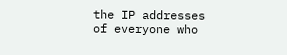the IP addresses of everyone who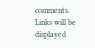comments.
Links will be displayed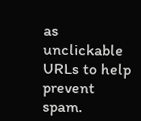as unclickable URLs to help prevent spam.